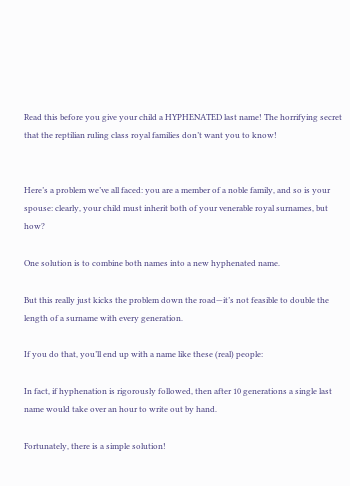Read this before you give your child a HYPHENATED last name! The horrifying secret that the reptilian ruling class royal families don’t want you to know!


Here’s a problem we’ve all faced: you are a member of a noble family, and so is your spouse: clearly, your child must inherit both of your venerable royal surnames, but how?

One solution is to combine both names into a new hyphenated name.

But this really just kicks the problem down the road—it’s not feasible to double the length of a surname with every generation.

If you do that, you’ll end up with a name like these (real) people:

In fact, if hyphenation is rigorously followed, then after 10 generations a single last name would take over an hour to write out by hand.

Fortunately, there is a simple solution!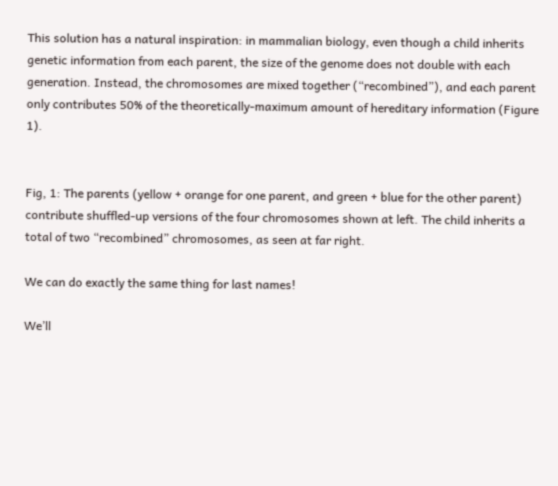This solution has a natural inspiration: in mammalian biology, even though a child inherits genetic information from each parent, the size of the genome does not double with each generation. Instead, the chromosomes are mixed together (“recombined”), and each parent only contributes 50% of the theoretically-maximum amount of hereditary information (Figure 1).


Fig, 1: The parents (yellow + orange for one parent, and green + blue for the other parent) contribute shuffled-up versions of the four chromosomes shown at left. The child inherits a total of two “recombined” chromosomes, as seen at far right.

We can do exactly the same thing for last names!

We’ll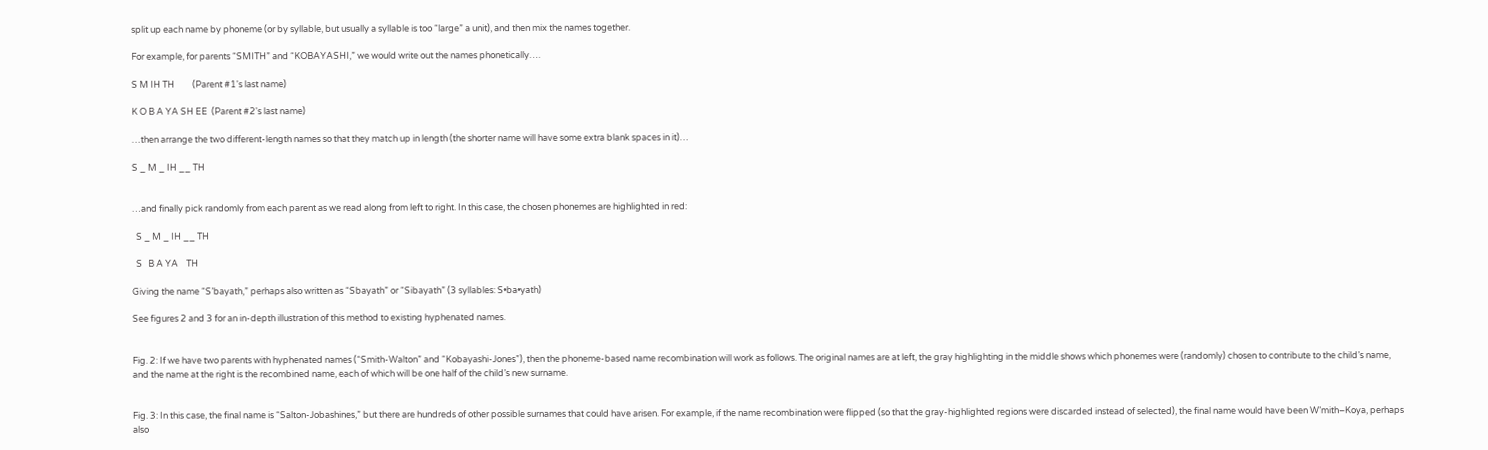split up each name by phoneme (or by syllable, but usually a syllable is too “large” a unit), and then mix the names together.

For example, for parents “SMITH” and “KOBAYASHI,” we would write out the names phonetically….

S M IH TH         (Parent #1's last name)

K O B A YA SH EE  (Parent #2's last name)

…then arrange the two different-length names so that they match up in length (the shorter name will have some extra blank spaces in it)…

S _ M _ IH __ TH


…and finally pick randomly from each parent as we read along from left to right. In this case, the chosen phonemes are highlighted in red:

  S _ M _ IH __ TH

  S   B A YA    TH

Giving the name “S’bayath,” perhaps also written as “Sbayath” or “Sibayath” (3 syllables: S•ba•yath)

See figures 2 and 3 for an in-depth illustration of this method to existing hyphenated names.


Fig. 2: If we have two parents with hyphenated names (“Smith-Walton” and “Kobayashi-Jones”), then the phoneme-based name recombination will work as follows. The original names are at left, the gray highlighting in the middle shows which phonemes were (randomly) chosen to contribute to the child’s name, and the name at the right is the recombined name, each of which will be one half of the child’s new surname.


Fig. 3: In this case, the final name is “Salton-Jobashines,” but there are hundreds of other possible surnames that could have arisen. For example, if the name recombination were flipped (so that the gray-highlighted regions were discarded instead of selected), the final name would have been W’mith–Koya, perhaps also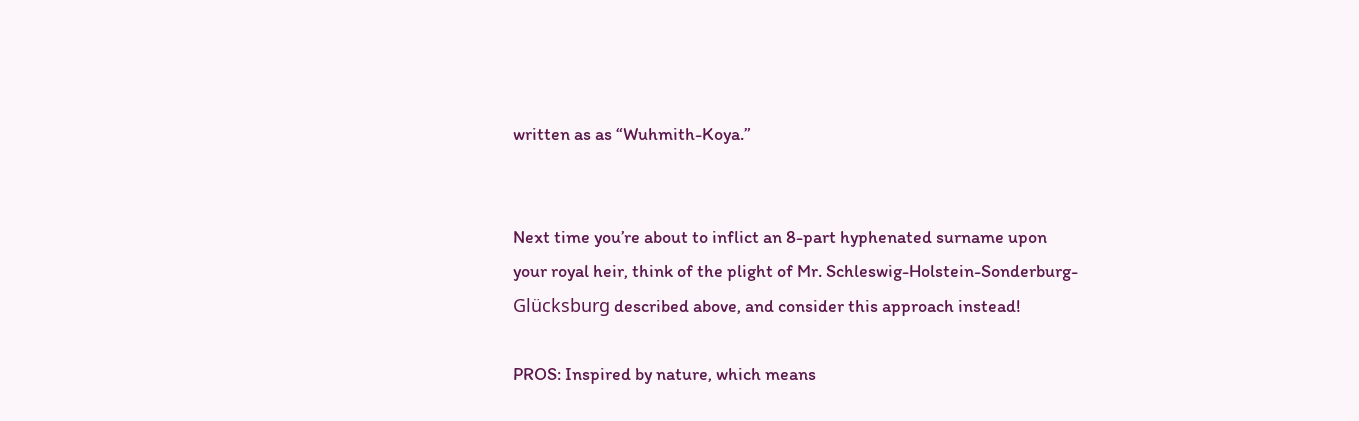written as as “Wuhmith-Koya.”


Next time you’re about to inflict an 8-part hyphenated surname upon your royal heir, think of the plight of Mr. Schleswig-Holstein-Sonderburg-Glücksburg described above, and consider this approach instead!

PROS: Inspired by nature, which means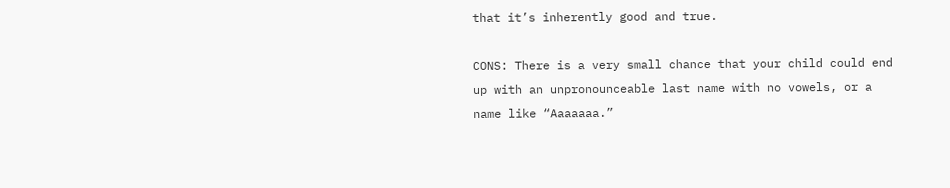that it’s inherently good and true.

CONS: There is a very small chance that your child could end up with an unpronounceable last name with no vowels, or a name like “Aaaaaaa.”